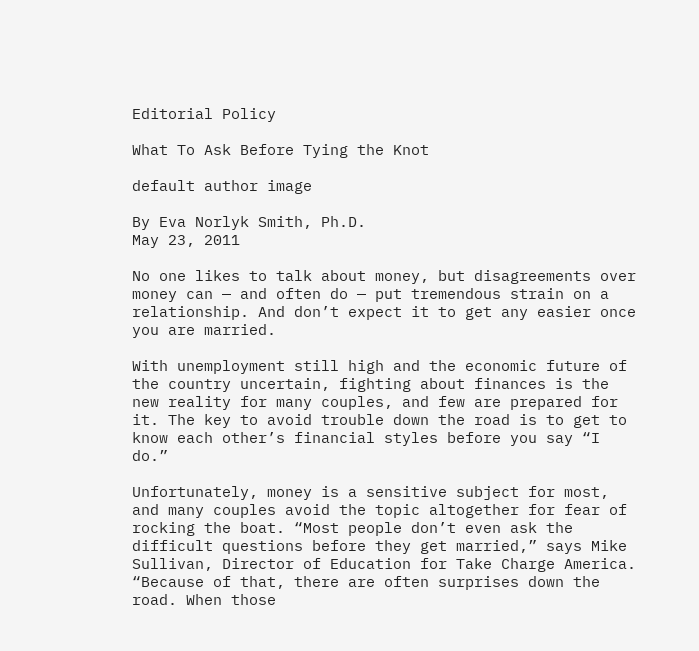Editorial Policy

What To Ask Before Tying the Knot

default author image

By Eva Norlyk Smith, Ph.D.
May 23, 2011

No one likes to talk about money, but disagreements over money can — and often do — put tremendous strain on a relationship. And don’t expect it to get any easier once you are married.

With unemployment still high and the economic future of the country uncertain, fighting about finances is the new reality for many couples, and few are prepared for it. The key to avoid trouble down the road is to get to know each other’s financial styles before you say “I do.”

Unfortunately, money is a sensitive subject for most, and many couples avoid the topic altogether for fear of rocking the boat. “Most people don’t even ask the difficult questions before they get married,” says Mike Sullivan, Director of Education for Take Charge America. “Because of that, there are often surprises down the road. When those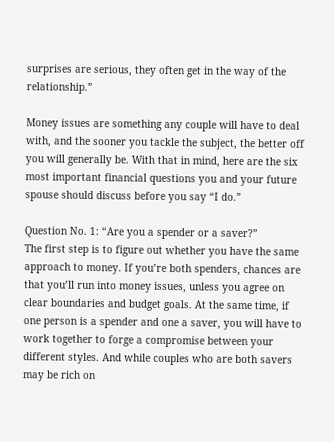surprises are serious, they often get in the way of the relationship.”

Money issues are something any couple will have to deal with, and the sooner you tackle the subject, the better off you will generally be. With that in mind, here are the six most important financial questions you and your future spouse should discuss before you say “I do.”

Question No. 1: “Are you a spender or a saver?”
The first step is to figure out whether you have the same approach to money. If you’re both spenders, chances are that you’ll run into money issues, unless you agree on clear boundaries and budget goals. At the same time, if one person is a spender and one a saver, you will have to work together to forge a compromise between your different styles. And while couples who are both savers may be rich on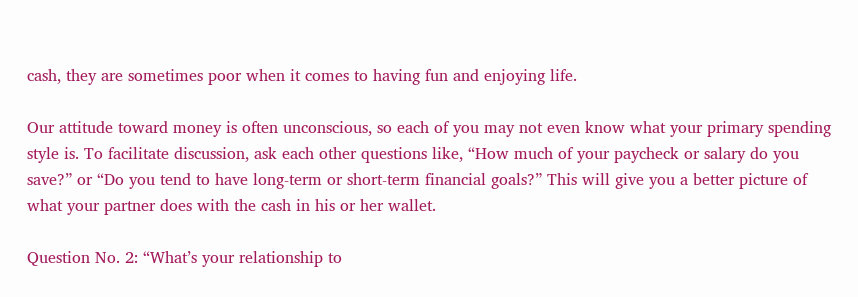cash, they are sometimes poor when it comes to having fun and enjoying life.

Our attitude toward money is often unconscious, so each of you may not even know what your primary spending style is. To facilitate discussion, ask each other questions like, “How much of your paycheck or salary do you save?” or “Do you tend to have long-term or short-term financial goals?” This will give you a better picture of what your partner does with the cash in his or her wallet.

Question No. 2: “What’s your relationship to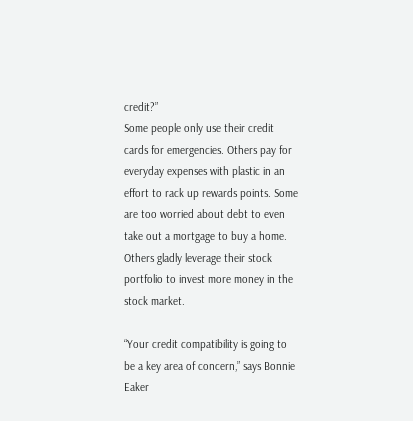credit?”
Some people only use their credit cards for emergencies. Others pay for everyday expenses with plastic in an effort to rack up rewards points. Some are too worried about debt to even take out a mortgage to buy a home. Others gladly leverage their stock portfolio to invest more money in the stock market.

“Your credit compatibility is going to be a key area of concern,” says Bonnie Eaker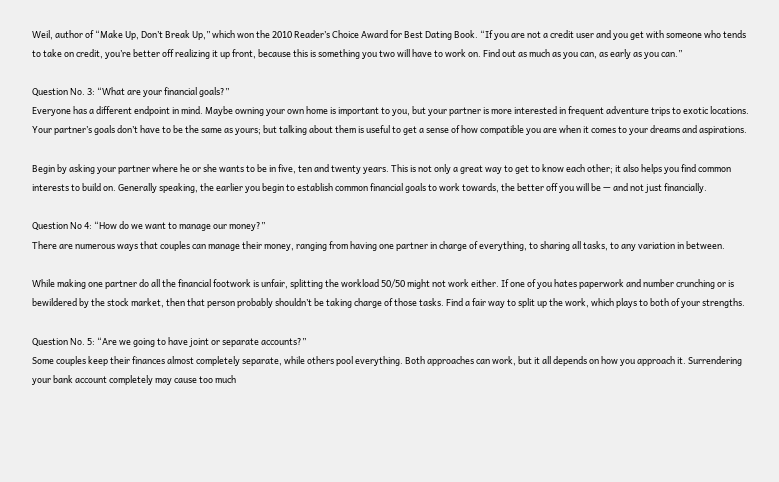Weil, author of “Make Up, Don’t Break Up,” which won the 2010 Reader’s Choice Award for Best Dating Book. “If you are not a credit user and you get with someone who tends to take on credit, you’re better off realizing it up front, because this is something you two will have to work on. Find out as much as you can, as early as you can.”

Question No. 3: “What are your financial goals?”
Everyone has a different endpoint in mind. Maybe owning your own home is important to you, but your partner is more interested in frequent adventure trips to exotic locations. Your partner’s goals don’t have to be the same as yours; but talking about them is useful to get a sense of how compatible you are when it comes to your dreams and aspirations.

Begin by asking your partner where he or she wants to be in five, ten and twenty years. This is not only a great way to get to know each other; it also helps you find common interests to build on. Generally speaking, the earlier you begin to establish common financial goals to work towards, the better off you will be — and not just financially.

Question No 4: “How do we want to manage our money?”
There are numerous ways that couples can manage their money, ranging from having one partner in charge of everything, to sharing all tasks, to any variation in between.

While making one partner do all the financial footwork is unfair, splitting the workload 50/50 might not work either. If one of you hates paperwork and number crunching or is bewildered by the stock market, then that person probably shouldn’t be taking charge of those tasks. Find a fair way to split up the work, which plays to both of your strengths.

Question No. 5: “Are we going to have joint or separate accounts?”
Some couples keep their finances almost completely separate, while others pool everything. Both approaches can work, but it all depends on how you approach it. Surrendering your bank account completely may cause too much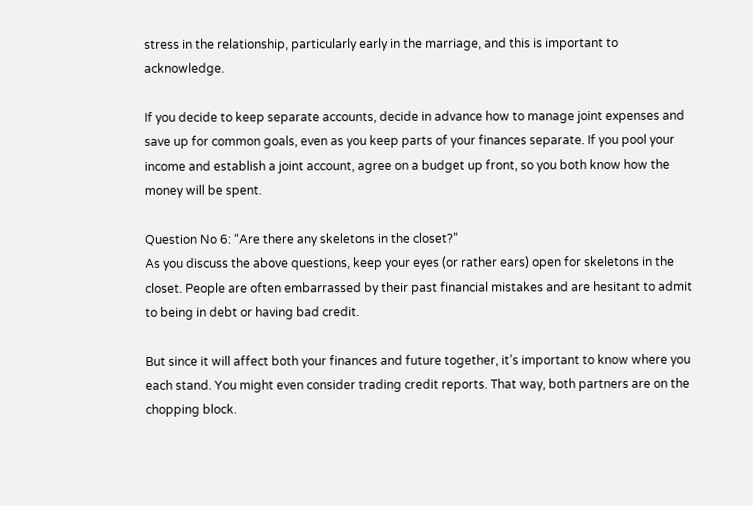stress in the relationship, particularly early in the marriage, and this is important to acknowledge.

If you decide to keep separate accounts, decide in advance how to manage joint expenses and save up for common goals, even as you keep parts of your finances separate. If you pool your income and establish a joint account, agree on a budget up front, so you both know how the money will be spent.

Question No 6: “Are there any skeletons in the closet?”
As you discuss the above questions, keep your eyes (or rather ears) open for skeletons in the closet. People are often embarrassed by their past financial mistakes and are hesitant to admit to being in debt or having bad credit.

But since it will affect both your finances and future together, it’s important to know where you each stand. You might even consider trading credit reports. That way, both partners are on the chopping block.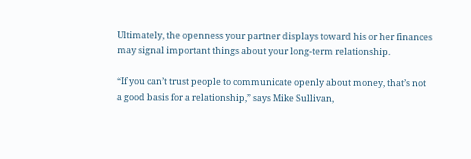Ultimately, the openness your partner displays toward his or her finances may signal important things about your long-term relationship.

“If you can’t trust people to communicate openly about money, that’s not a good basis for a relationship,” says Mike Sullivan,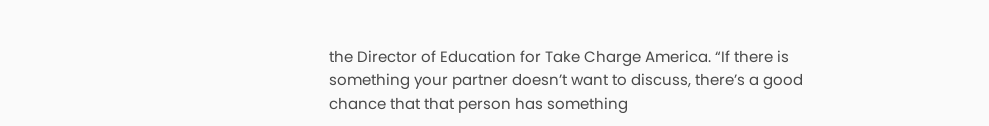the Director of Education for Take Charge America. “If there is something your partner doesn’t want to discuss, there’s a good chance that that person has something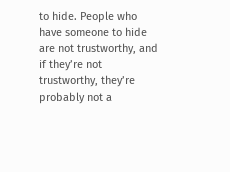to hide. People who have someone to hide are not trustworthy, and if they’re not trustworthy, they’re probably not a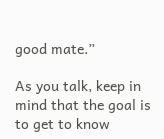good mate.”

As you talk, keep in mind that the goal is to get to know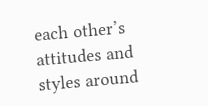each other’s attitudes and styles around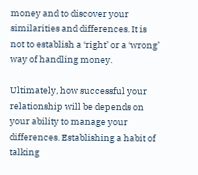money and to discover your similarities and differences. It is not to establish a ‘right’ or a ‘wrong’ way of handling money.

Ultimately, how successful your relationship will be depends on your ability to manage your differences. Establishing a habit of talking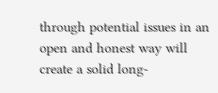through potential issues in an open and honest way will create a solid long-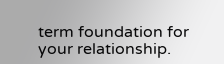term foundation for your relationship.